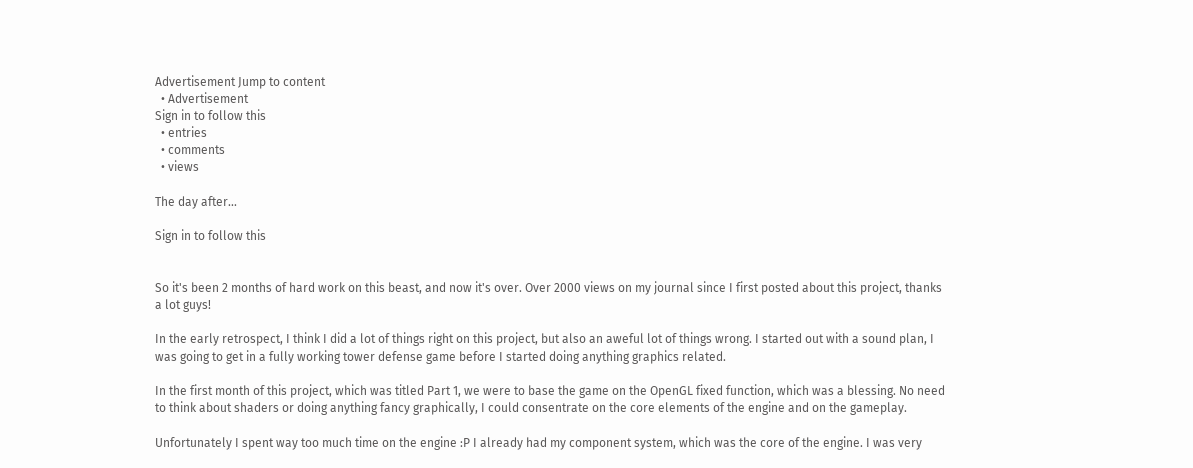Advertisement Jump to content
  • Advertisement
Sign in to follow this
  • entries
  • comments
  • views

The day after...

Sign in to follow this


So it's been 2 months of hard work on this beast, and now it's over. Over 2000 views on my journal since I first posted about this project, thanks a lot guys!

In the early retrospect, I think I did a lot of things right on this project, but also an aweful lot of things wrong. I started out with a sound plan, I was going to get in a fully working tower defense game before I started doing anything graphics related.

In the first month of this project, which was titled Part 1, we were to base the game on the OpenGL fixed function, which was a blessing. No need to think about shaders or doing anything fancy graphically, I could consentrate on the core elements of the engine and on the gameplay.

Unfortunately I spent way too much time on the engine :P I already had my component system, which was the core of the engine. I was very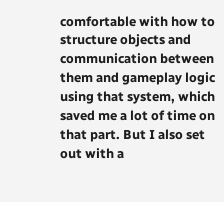comfortable with how to structure objects and communication between them and gameplay logic using that system, which saved me a lot of time on that part. But I also set out with a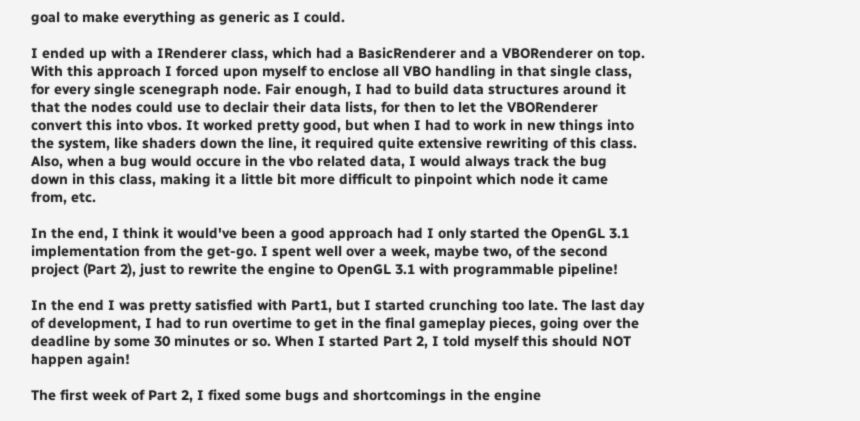goal to make everything as generic as I could.

I ended up with a IRenderer class, which had a BasicRenderer and a VBORenderer on top. With this approach I forced upon myself to enclose all VBO handling in that single class, for every single scenegraph node. Fair enough, I had to build data structures around it that the nodes could use to declair their data lists, for then to let the VBORenderer convert this into vbos. It worked pretty good, but when I had to work in new things into the system, like shaders down the line, it required quite extensive rewriting of this class. Also, when a bug would occure in the vbo related data, I would always track the bug down in this class, making it a little bit more difficult to pinpoint which node it came from, etc.

In the end, I think it would've been a good approach had I only started the OpenGL 3.1 implementation from the get-go. I spent well over a week, maybe two, of the second project (Part 2), just to rewrite the engine to OpenGL 3.1 with programmable pipeline!

In the end I was pretty satisfied with Part1, but I started crunching too late. The last day of development, I had to run overtime to get in the final gameplay pieces, going over the deadline by some 30 minutes or so. When I started Part 2, I told myself this should NOT happen again!

The first week of Part 2, I fixed some bugs and shortcomings in the engine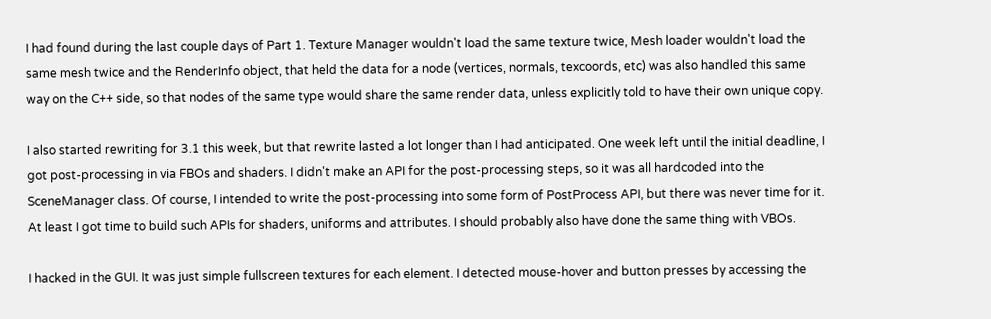I had found during the last couple days of Part 1. Texture Manager wouldn't load the same texture twice, Mesh loader wouldn't load the same mesh twice and the RenderInfo object, that held the data for a node (vertices, normals, texcoords, etc) was also handled this same way on the C++ side, so that nodes of the same type would share the same render data, unless explicitly told to have their own unique copy.

I also started rewriting for 3.1 this week, but that rewrite lasted a lot longer than I had anticipated. One week left until the initial deadline, I got post-processing in via FBOs and shaders. I didn't make an API for the post-processing steps, so it was all hardcoded into the SceneManager class. Of course, I intended to write the post-processing into some form of PostProcess API, but there was never time for it. At least I got time to build such APIs for shaders, uniforms and attributes. I should probably also have done the same thing with VBOs.

I hacked in the GUI. It was just simple fullscreen textures for each element. I detected mouse-hover and button presses by accessing the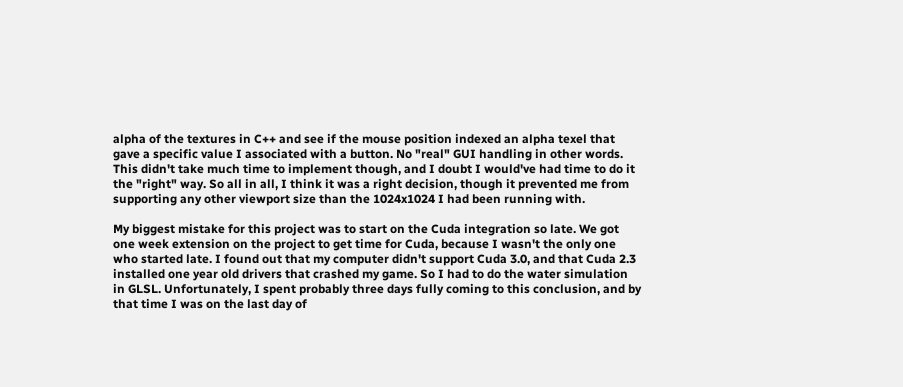alpha of the textures in C++ and see if the mouse position indexed an alpha texel that gave a specific value I associated with a button. No "real" GUI handling in other words. This didn't take much time to implement though, and I doubt I would've had time to do it the "right" way. So all in all, I think it was a right decision, though it prevented me from supporting any other viewport size than the 1024x1024 I had been running with.

My biggest mistake for this project was to start on the Cuda integration so late. We got one week extension on the project to get time for Cuda, because I wasn't the only one who started late. I found out that my computer didn't support Cuda 3.0, and that Cuda 2.3 installed one year old drivers that crashed my game. So I had to do the water simulation in GLSL. Unfortunately, I spent probably three days fully coming to this conclusion, and by that time I was on the last day of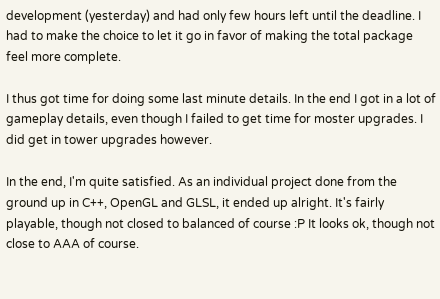development (yesterday) and had only few hours left until the deadline. I had to make the choice to let it go in favor of making the total package feel more complete.

I thus got time for doing some last minute details. In the end I got in a lot of gameplay details, even though I failed to get time for moster upgrades. I did get in tower upgrades however.

In the end, I'm quite satisfied. As an individual project done from the ground up in C++, OpenGL and GLSL, it ended up alright. It's fairly playable, though not closed to balanced of course :P It looks ok, though not close to AAA of course.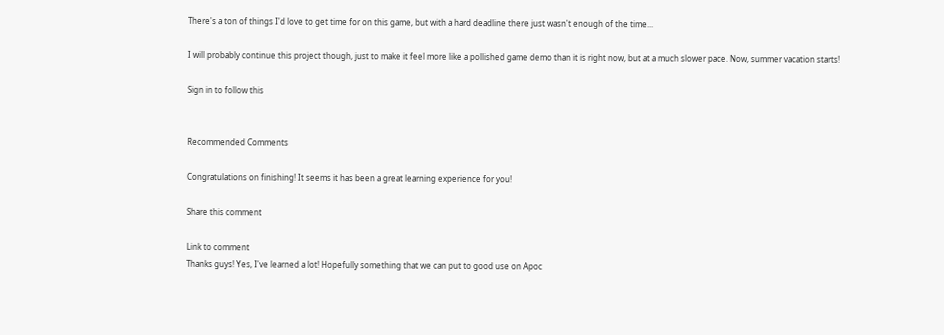There's a ton of things I'd love to get time for on this game, but with a hard deadline there just wasn't enough of the time...

I will probably continue this project though, just to make it feel more like a pollished game demo than it is right now, but at a much slower pace. Now, summer vacation starts!

Sign in to follow this


Recommended Comments

Congratulations on finishing! It seems it has been a great learning experience for you!

Share this comment

Link to comment
Thanks guys! Yes, I've learned a lot! Hopefully something that we can put to good use on Apoc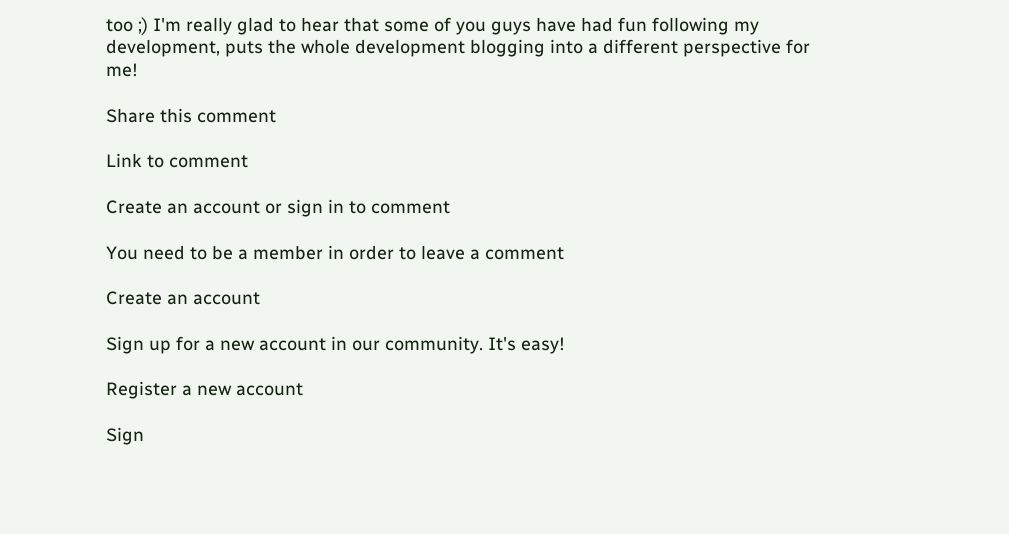too ;) I'm really glad to hear that some of you guys have had fun following my development, puts the whole development blogging into a different perspective for me!

Share this comment

Link to comment

Create an account or sign in to comment

You need to be a member in order to leave a comment

Create an account

Sign up for a new account in our community. It's easy!

Register a new account

Sign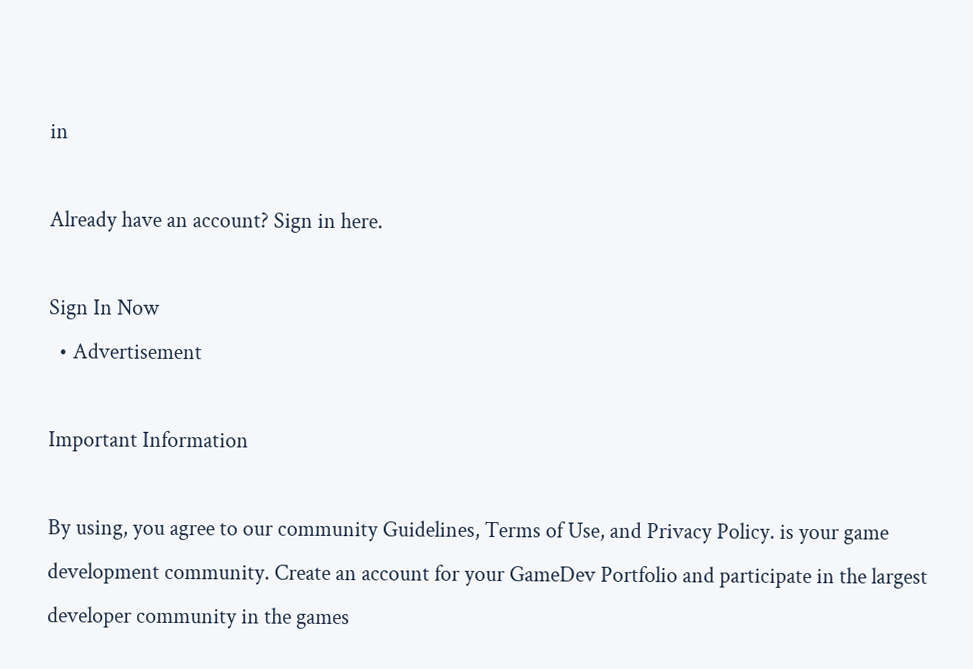in

Already have an account? Sign in here.

Sign In Now
  • Advertisement

Important Information

By using, you agree to our community Guidelines, Terms of Use, and Privacy Policy. is your game development community. Create an account for your GameDev Portfolio and participate in the largest developer community in the games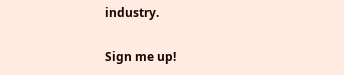industry.

Sign me up!